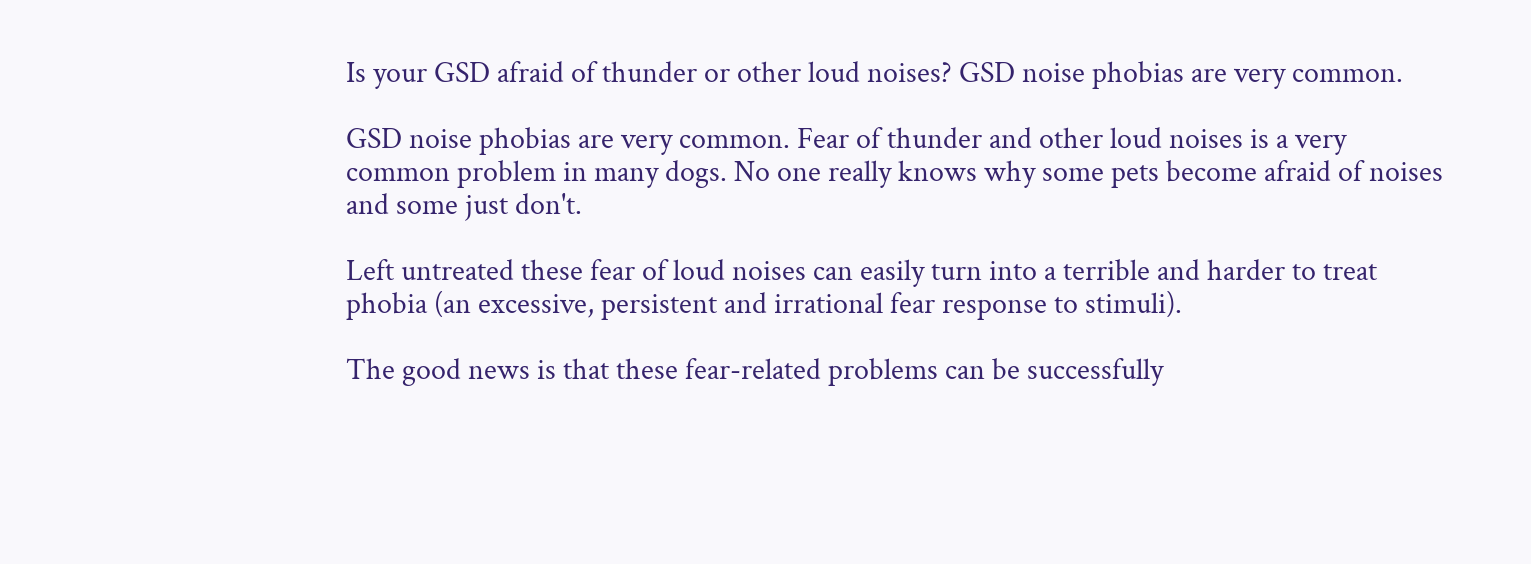Is your GSD afraid of thunder or other loud noises? GSD noise phobias are very common.

GSD noise phobias are very common. Fear of thunder and other loud noises is a very common problem in many dogs. No one really knows why some pets become afraid of noises and some just don't.

Left untreated these fear of loud noises can easily turn into a terrible and harder to treat phobia (an excessive, persistent and irrational fear response to stimuli).

The good news is that these fear-related problems can be successfully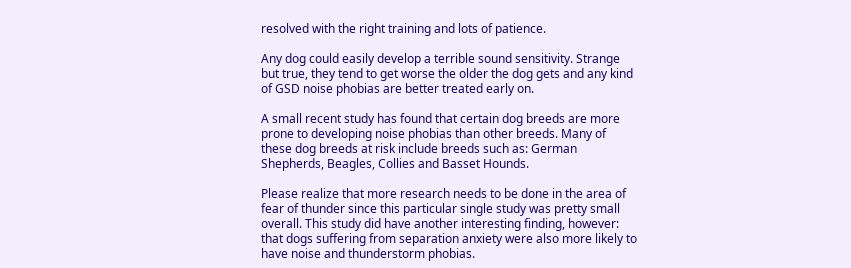resolved with the right training and lots of patience.

Any dog could easily develop a terrible sound sensitivity. Strange but true, they tend to get worse the older the dog gets and any kind of GSD noise phobias are better treated early on.

A small recent study has found that certain dog breeds are more prone to developing noise phobias than other breeds. Many of these dog breeds at risk include breeds such as: German Shepherds, Beagles, Collies and Basset Hounds.

Please realize that more research needs to be done in the area of fear of thunder since this particular single study was pretty small overall. This study did have another interesting finding, however: that dogs suffering from separation anxiety were also more likely to have noise and thunderstorm phobias.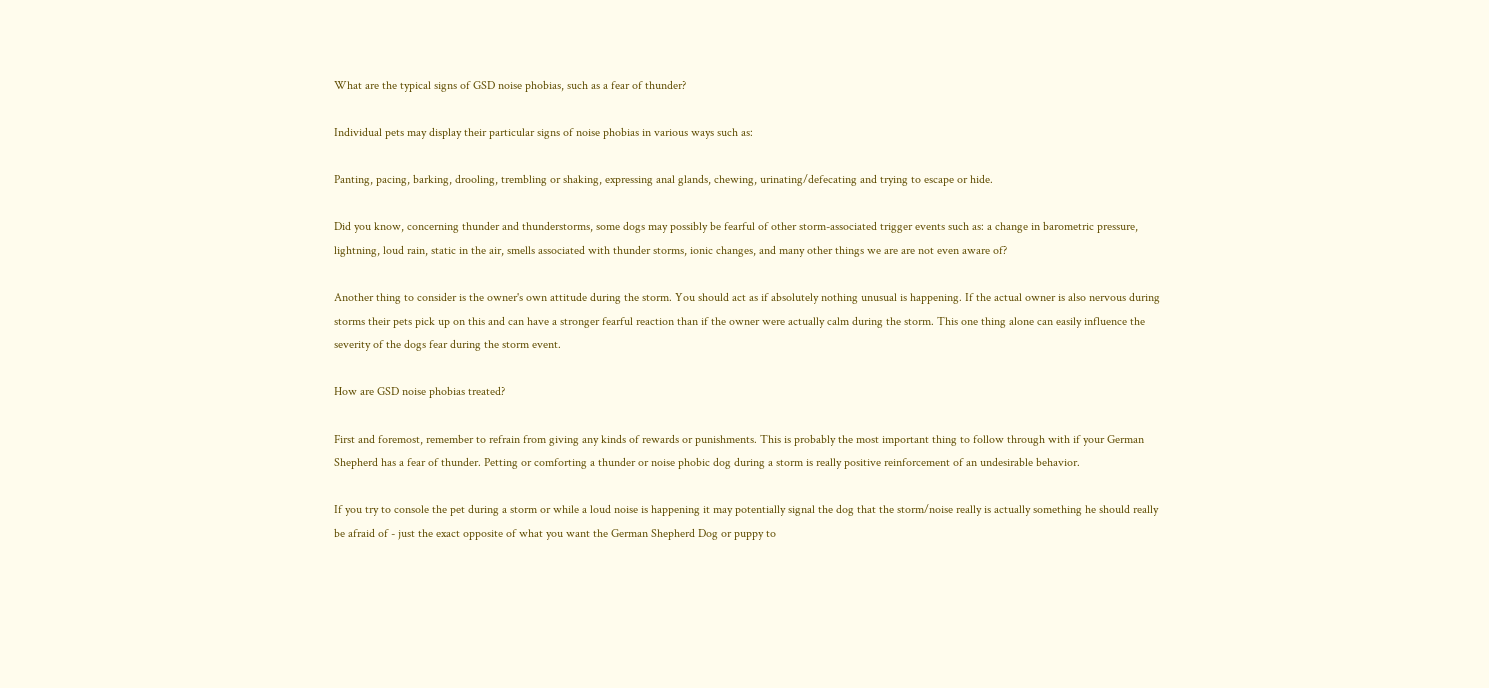What are the typical signs of GSD noise phobias, such as a fear of thunder?

Individual pets may display their particular signs of noise phobias in various ways such as:

Panting, pacing, barking, drooling, trembling or shaking, expressing anal glands, chewing, urinating/defecating and trying to escape or hide.

Did you know, concerning thunder and thunderstorms, some dogs may possibly be fearful of other storm-associated trigger events such as: a change in barometric pressure, lightning, loud rain, static in the air, smells associated with thunder storms, ionic changes, and many other things we are are not even aware of?

Another thing to consider is the owner's own attitude during the storm. You should act as if absolutely nothing unusual is happening. If the actual owner is also nervous during storms their pets pick up on this and can have a stronger fearful reaction than if the owner were actually calm during the storm. This one thing alone can easily influence the severity of the dogs fear during the storm event.

How are GSD noise phobias treated?

First and foremost, remember to refrain from giving any kinds of rewards or punishments. This is probably the most important thing to follow through with if your German Shepherd has a fear of thunder. Petting or comforting a thunder or noise phobic dog during a storm is really positive reinforcement of an undesirable behavior.

If you try to console the pet during a storm or while a loud noise is happening it may potentially signal the dog that the storm/noise really is actually something he should really be afraid of - just the exact opposite of what you want the German Shepherd Dog or puppy to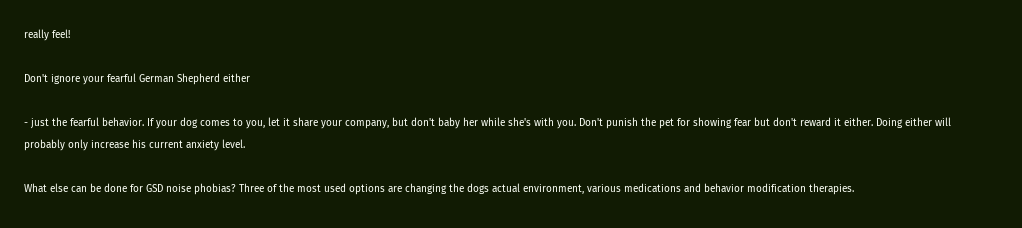really feel!

Don't ignore your fearful German Shepherd either

- just the fearful behavior. If your dog comes to you, let it share your company, but don't baby her while she's with you. Don't punish the pet for showing fear but don't reward it either. Doing either will probably only increase his current anxiety level.

What else can be done for GSD noise phobias? Three of the most used options are changing the dogs actual environment, various medications and behavior modification therapies.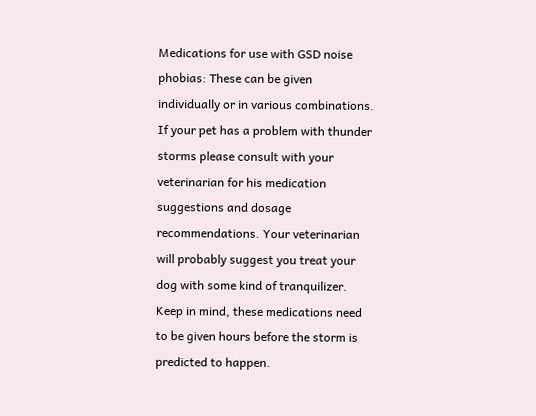Medications for use with GSD noise phobias: These can be given individually or in various combinations. If your pet has a problem with thunder storms please consult with your veterinarian for his medication suggestions and dosage recommendations. Your veterinarian will probably suggest you treat your dog with some kind of tranquilizer. Keep in mind, these medications need to be given hours before the storm is predicted to happen.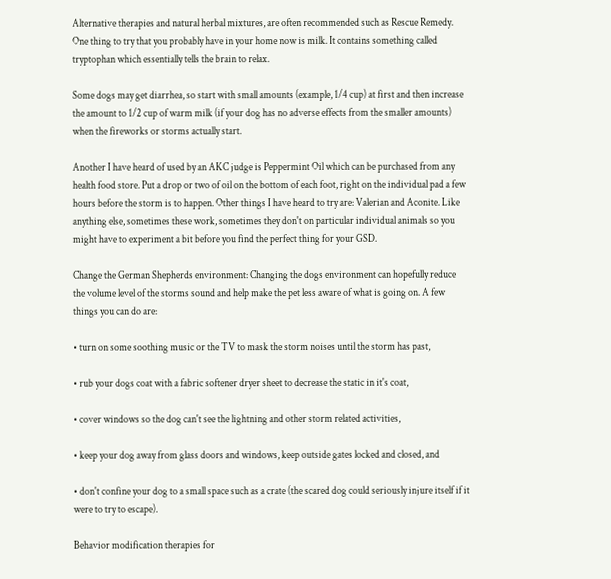Alternative therapies and natural herbal mixtures, are often recommended such as Rescue Remedy. One thing to try that you probably have in your home now is milk. It contains something called tryptophan which essentially tells the brain to relax.

Some dogs may get diarrhea, so start with small amounts (example, 1/4 cup) at first and then increase the amount to 1/2 cup of warm milk (if your dog has no adverse effects from the smaller amounts) when the fireworks or storms actually start.

Another I have heard of used by an AKC judge is Peppermint Oil which can be purchased from any health food store. Put a drop or two of oil on the bottom of each foot, right on the individual pad a few hours before the storm is to happen. Other things I have heard to try are: Valerian and Aconite. Like anything else, sometimes these work, sometimes they don't on particular individual animals so you might have to experiment a bit before you find the perfect thing for your GSD.

Change the German Shepherds environment: Changing the dogs environment can hopefully reduce the volume level of the storms sound and help make the pet less aware of what is going on. A few things you can do are:

• turn on some soothing music or the TV to mask the storm noises until the storm has past,

• rub your dogs coat with a fabric softener dryer sheet to decrease the static in it's coat,

• cover windows so the dog can't see the lightning and other storm related activities,

• keep your dog away from glass doors and windows, keep outside gates locked and closed, and

• don't confine your dog to a small space such as a crate (the scared dog could seriously injure itself if it were to try to escape).

Behavior modification therapies for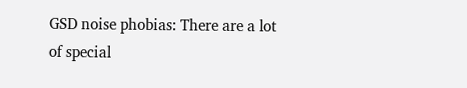GSD noise phobias: There are a lot of special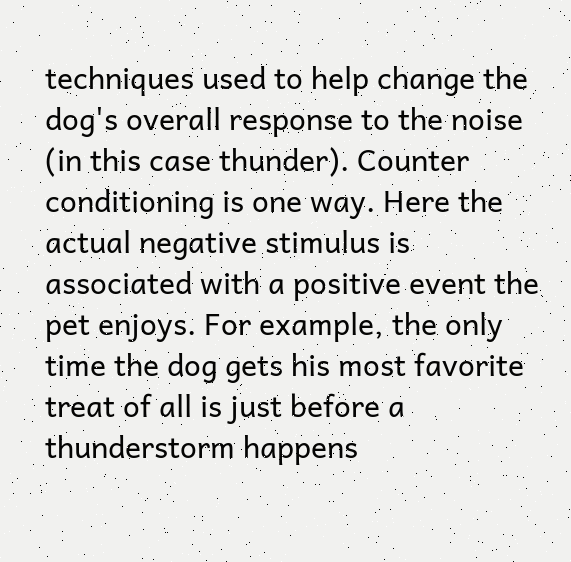techniques used to help change the dog's overall response to the noise (in this case thunder). Counter conditioning is one way. Here the actual negative stimulus is associated with a positive event the pet enjoys. For example, the only time the dog gets his most favorite treat of all is just before a thunderstorm happens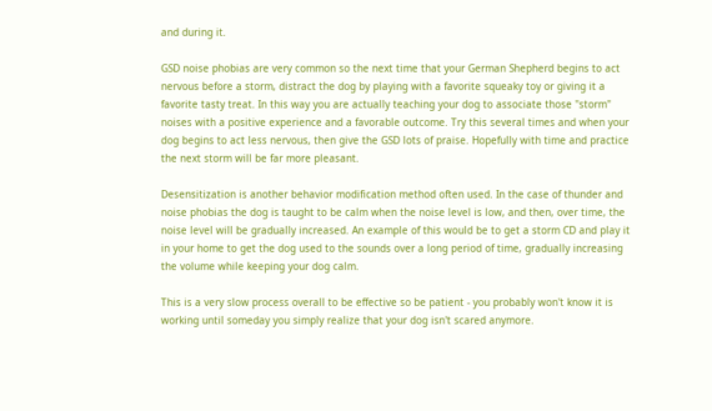and during it.

GSD noise phobias are very common so the next time that your German Shepherd begins to act nervous before a storm, distract the dog by playing with a favorite squeaky toy or giving it a favorite tasty treat. In this way you are actually teaching your dog to associate those "storm" noises with a positive experience and a favorable outcome. Try this several times and when your dog begins to act less nervous, then give the GSD lots of praise. Hopefully with time and practice the next storm will be far more pleasant.

Desensitization is another behavior modification method often used. In the case of thunder and noise phobias the dog is taught to be calm when the noise level is low, and then, over time, the noise level will be gradually increased. An example of this would be to get a storm CD and play it in your home to get the dog used to the sounds over a long period of time, gradually increasing the volume while keeping your dog calm.

This is a very slow process overall to be effective so be patient - you probably won't know it is working until someday you simply realize that your dog isn't scared anymore.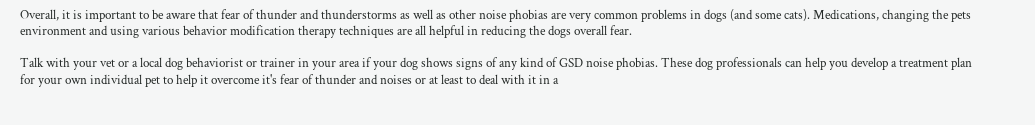Overall, it is important to be aware that fear of thunder and thunderstorms as well as other noise phobias are very common problems in dogs (and some cats). Medications, changing the pets environment and using various behavior modification therapy techniques are all helpful in reducing the dogs overall fear.

Talk with your vet or a local dog behaviorist or trainer in your area if your dog shows signs of any kind of GSD noise phobias. These dog professionals can help you develop a treatment plan for your own individual pet to help it overcome it's fear of thunder and noises or at least to deal with it in a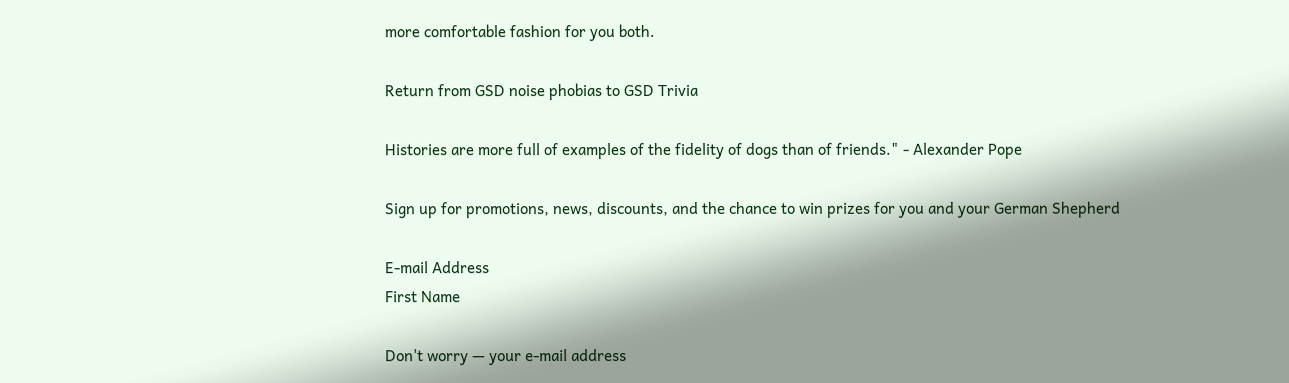more comfortable fashion for you both.

Return from GSD noise phobias to GSD Trivia

Histories are more full of examples of the fidelity of dogs than of friends." - Alexander Pope

Sign up for promotions, news, discounts, and the chance to win prizes for you and your German Shepherd

E-mail Address
First Name

Don't worry — your e-mail address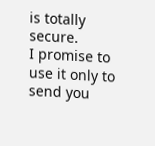is totally secure.
I promise to use it only to send you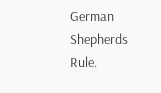German Shepherds Rule.